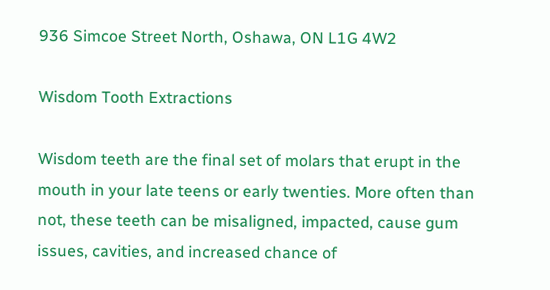936 Simcoe Street North, Oshawa, ON L1G 4W2

Wisdom Tooth Extractions

Wisdom teeth are the final set of molars that erupt in the mouth in your late teens or early twenties. More often than not, these teeth can be misaligned, impacted, cause gum issues, cavities, and increased chance of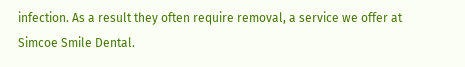infection. As a result they often require removal, a service we offer at Simcoe Smile Dental.